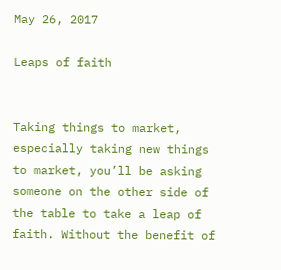May 26, 2017

Leaps of faith


Taking things to market, especially taking new things to market, you’ll be asking someone on the other side of the table to take a leap of faith. Without the benefit of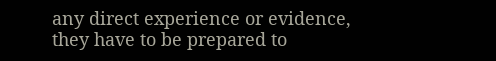any direct experience or evidence, they have to be prepared to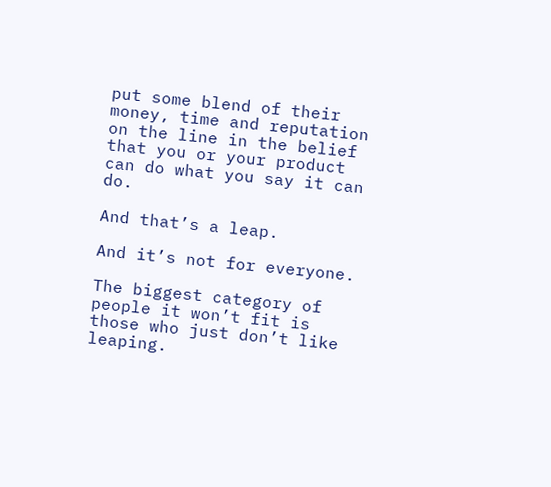put some blend of their money, time and reputation on the line in the belief that you or your product can do what you say it can do.

And that’s a leap.

And it’s not for everyone.

The biggest category of people it won’t fit is those who just don’t like leaping.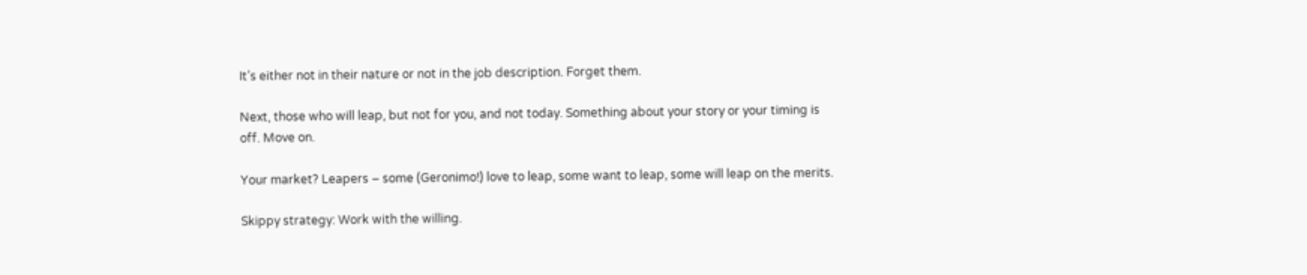It’s either not in their nature or not in the job description. Forget them.

Next, those who will leap, but not for you, and not today. Something about your story or your timing is off. Move on.

Your market? Leapers – some (Geronimo!) love to leap, some want to leap, some will leap on the merits.

Skippy strategy: Work with the willing.